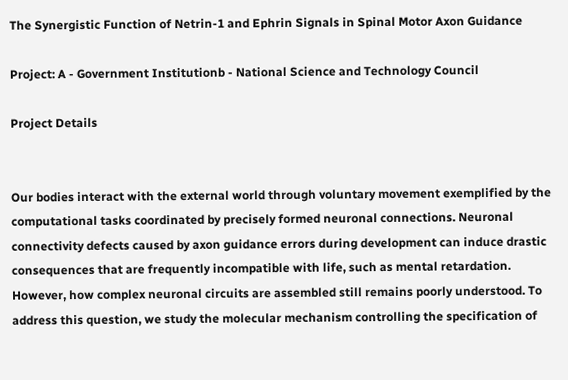The Synergistic Function of Netrin-1 and Ephrin Signals in Spinal Motor Axon Guidance

Project: A - Government Institutionb - National Science and Technology Council

Project Details


Our bodies interact with the external world through voluntary movement exemplified by the computational tasks coordinated by precisely formed neuronal connections. Neuronal connectivity defects caused by axon guidance errors during development can induce drastic consequences that are frequently incompatible with life, such as mental retardation. However, how complex neuronal circuits are assembled still remains poorly understood. To address this question, we study the molecular mechanism controlling the specification of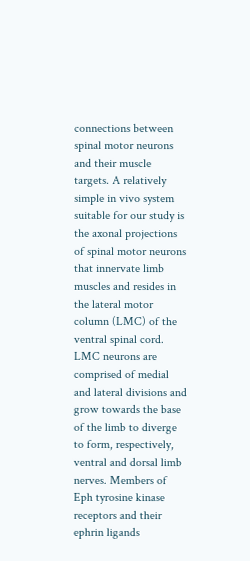connections between spinal motor neurons and their muscle targets. A relatively simple in vivo system suitable for our study is the axonal projections of spinal motor neurons that innervate limb muscles and resides in the lateral motor column (LMC) of the ventral spinal cord. LMC neurons are comprised of medial and lateral divisions and grow towards the base of the limb to diverge to form, respectively, ventral and dorsal limb nerves. Members of Eph tyrosine kinase receptors and their ephrin ligands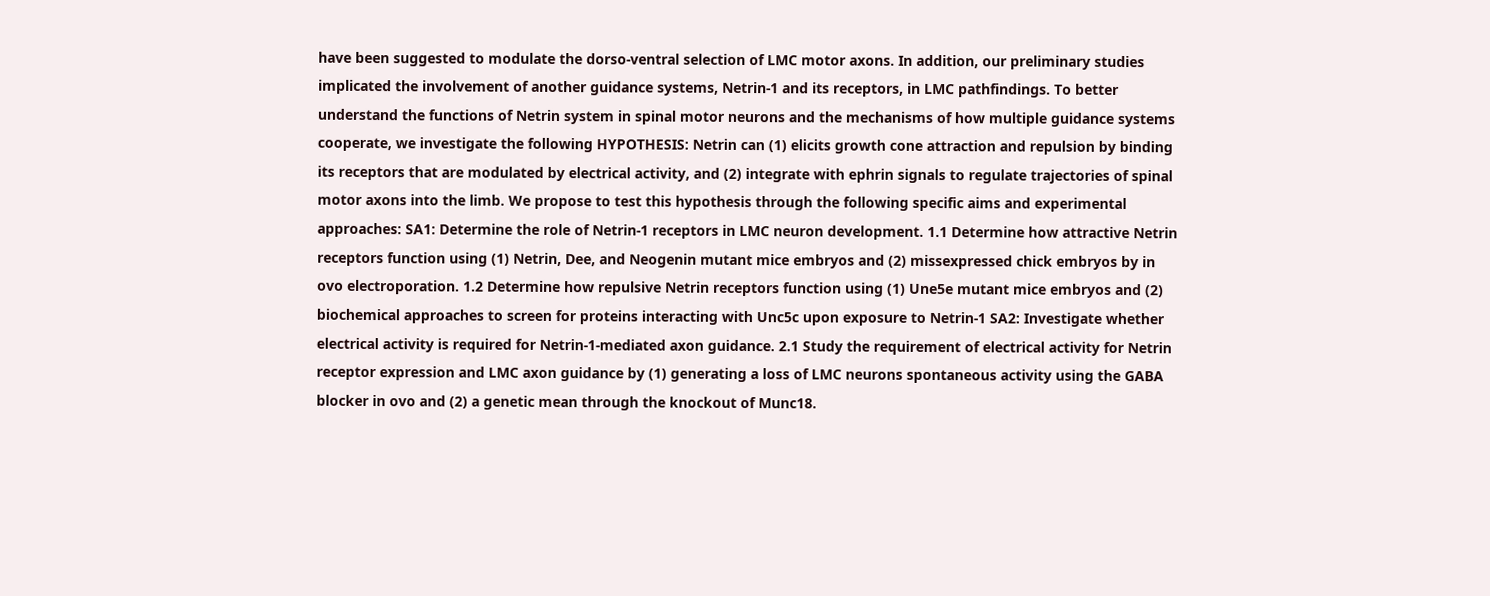have been suggested to modulate the dorso-ventral selection of LMC motor axons. In addition, our preliminary studies implicated the involvement of another guidance systems, Netrin-1 and its receptors, in LMC pathfindings. To better understand the functions of Netrin system in spinal motor neurons and the mechanisms of how multiple guidance systems cooperate, we investigate the following HYPOTHESIS: Netrin can (1) elicits growth cone attraction and repulsion by binding its receptors that are modulated by electrical activity, and (2) integrate with ephrin signals to regulate trajectories of spinal motor axons into the limb. We propose to test this hypothesis through the following specific aims and experimental approaches: SA1: Determine the role of Netrin-1 receptors in LMC neuron development. 1.1 Determine how attractive Netrin receptors function using (1) Netrin, Dee, and Neogenin mutant mice embryos and (2) missexpressed chick embryos by in ovo electroporation. 1.2 Determine how repulsive Netrin receptors function using (1) Une5e mutant mice embryos and (2) biochemical approaches to screen for proteins interacting with Unc5c upon exposure to Netrin-1 SA2: Investigate whether electrical activity is required for Netrin-1-mediated axon guidance. 2.1 Study the requirement of electrical activity for Netrin receptor expression and LMC axon guidance by (1) generating a loss of LMC neurons spontaneous activity using the GABA blocker in ovo and (2) a genetic mean through the knockout of Munc18.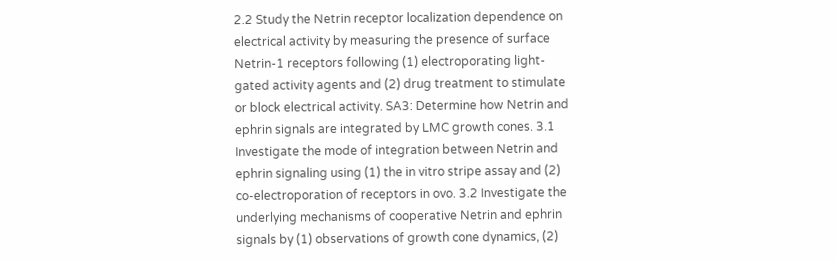2.2 Study the Netrin receptor localization dependence on electrical activity by measuring the presence of surface Netrin-1 receptors following (1) electroporating light-gated activity agents and (2) drug treatment to stimulate or block electrical activity. SA3: Determine how Netrin and ephrin signals are integrated by LMC growth cones. 3.1 Investigate the mode of integration between Netrin and ephrin signaling using (1) the in vitro stripe assay and (2) co-electroporation of receptors in ovo. 3.2 Investigate the underlying mechanisms of cooperative Netrin and ephrin signals by (1) observations of growth cone dynamics, (2)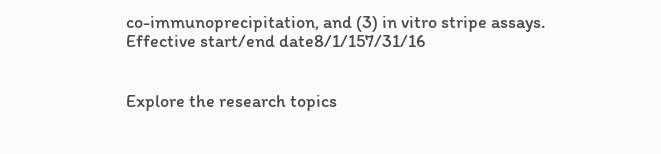co-immunoprecipitation, and (3) in vitro stripe assays.
Effective start/end date8/1/157/31/16


Explore the research topics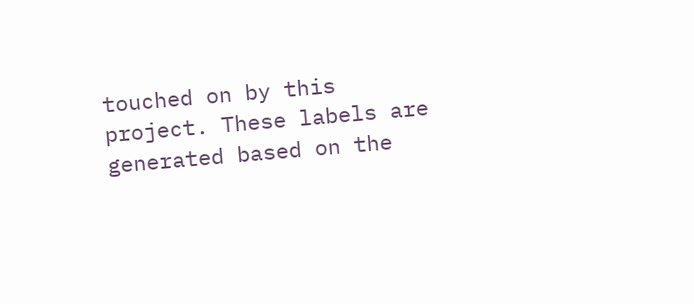touched on by this project. These labels are generated based on the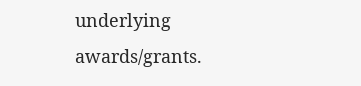underlying awards/grants.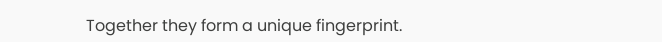Together they form a unique fingerprint.